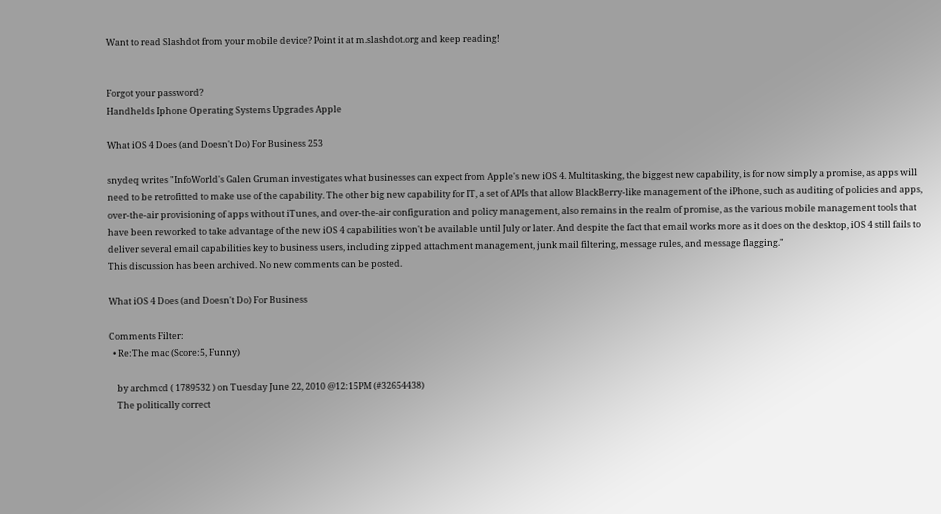Want to read Slashdot from your mobile device? Point it at m.slashdot.org and keep reading!


Forgot your password?
Handhelds Iphone Operating Systems Upgrades Apple

What iOS 4 Does (and Doesn't Do) For Business 253

snydeq writes "InfoWorld's Galen Gruman investigates what businesses can expect from Apple's new iOS 4. Multitasking, the biggest new capability, is for now simply a promise, as apps will need to be retrofitted to make use of the capability. The other big new capability for IT, a set of APIs that allow BlackBerry-like management of the iPhone, such as auditing of policies and apps, over-the-air provisioning of apps without iTunes, and over-the-air configuration and policy management, also remains in the realm of promise, as the various mobile management tools that have been reworked to take advantage of the new iOS 4 capabilities won't be available until July or later. And despite the fact that email works more as it does on the desktop, iOS 4 still fails to deliver several email capabilities key to business users, including zipped attachment management, junk mail filtering, message rules, and message flagging."
This discussion has been archived. No new comments can be posted.

What iOS 4 Does (and Doesn't Do) For Business

Comments Filter:
  • Re:The mac (Score:5, Funny)

    by archmcd ( 1789532 ) on Tuesday June 22, 2010 @12:15PM (#32654438)
    The politically correct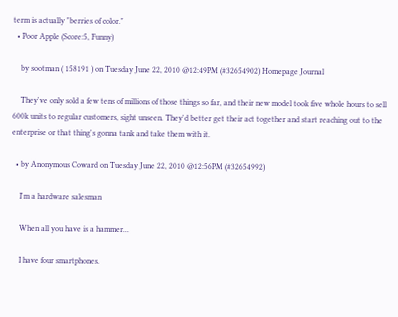term is actually "berries of color."
  • Poor Apple (Score:5, Funny)

    by sootman ( 158191 ) on Tuesday June 22, 2010 @12:49PM (#32654902) Homepage Journal

    They've only sold a few tens of millions of those things so far, and their new model took five whole hours to sell 600k units to regular customers, sight unseen. They'd better get their act together and start reaching out to the enterprise or that thing's gonna tank and take them with it.

  • by Anonymous Coward on Tuesday June 22, 2010 @12:56PM (#32654992)

    I'm a hardware salesman

    When all you have is a hammer...

    I have four smartphones.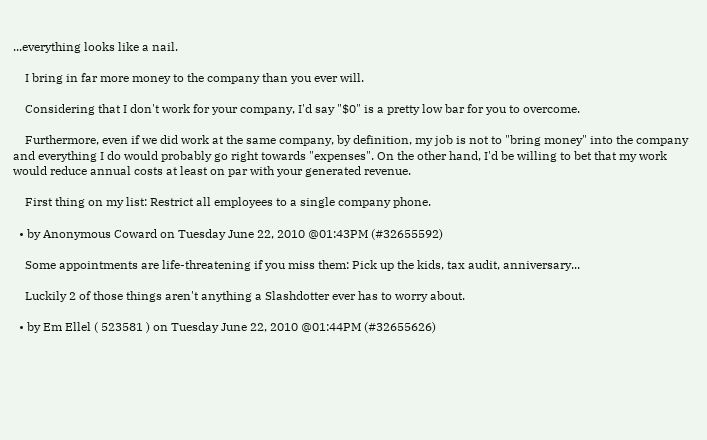...everything looks like a nail.

    I bring in far more money to the company than you ever will.

    Considering that I don't work for your company, I'd say "$0" is a pretty low bar for you to overcome.

    Furthermore, even if we did work at the same company, by definition, my job is not to "bring money" into the company and everything I do would probably go right towards "expenses". On the other hand, I'd be willing to bet that my work would reduce annual costs at least on par with your generated revenue.

    First thing on my list: Restrict all employees to a single company phone.

  • by Anonymous Coward on Tuesday June 22, 2010 @01:43PM (#32655592)

    Some appointments are life-threatening if you miss them: Pick up the kids, tax audit, anniversary...

    Luckily 2 of those things aren't anything a Slashdotter ever has to worry about.

  • by Em Ellel ( 523581 ) on Tuesday June 22, 2010 @01:44PM (#32655626)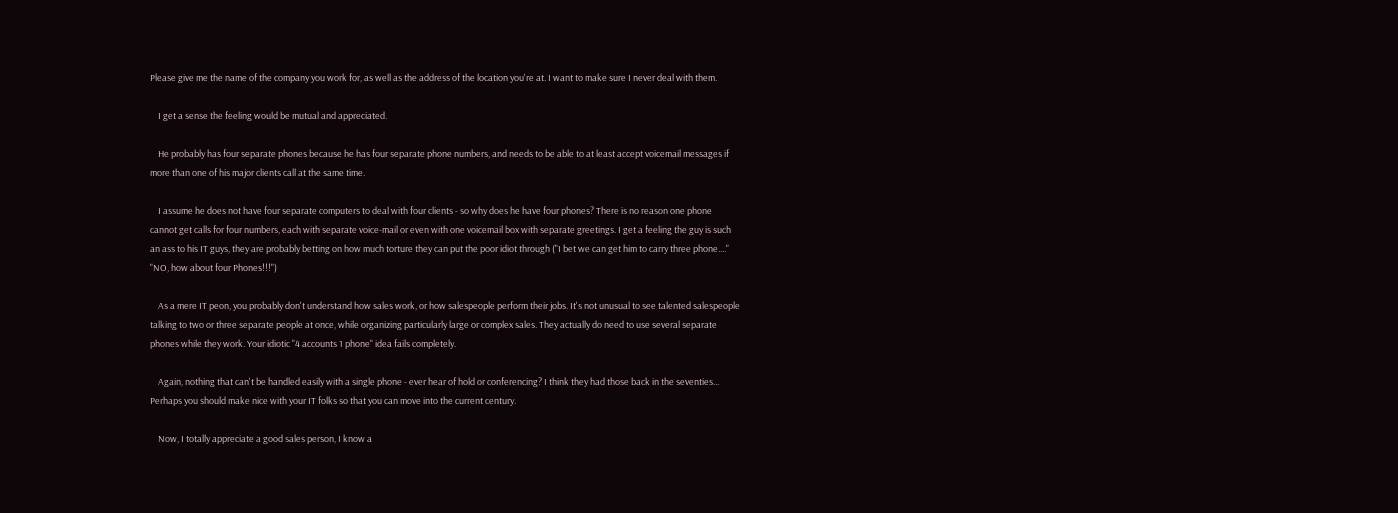Please give me the name of the company you work for, as well as the address of the location you're at. I want to make sure I never deal with them.

    I get a sense the feeling would be mutual and appreciated.

    He probably has four separate phones because he has four separate phone numbers, and needs to be able to at least accept voicemail messages if more than one of his major clients call at the same time.

    I assume he does not have four separate computers to deal with four clients - so why does he have four phones? There is no reason one phone cannot get calls for four numbers, each with separate voice-mail or even with one voicemail box with separate greetings. I get a feeling the guy is such an ass to his IT guys, they are probably betting on how much torture they can put the poor idiot through ("I bet we can get him to carry three phone...." "NO, how about four Phones!!!")

    As a mere IT peon, you probably don't understand how sales work, or how salespeople perform their jobs. It's not unusual to see talented salespeople talking to two or three separate people at once, while organizing particularly large or complex sales. They actually do need to use several separate phones while they work. Your idiotic "4 accounts 1 phone" idea fails completely.

    Again, nothing that can't be handled easily with a single phone - ever hear of hold or conferencing? I think they had those back in the seventies... Perhaps you should make nice with your IT folks so that you can move into the current century.

    Now, I totally appreciate a good sales person, I know a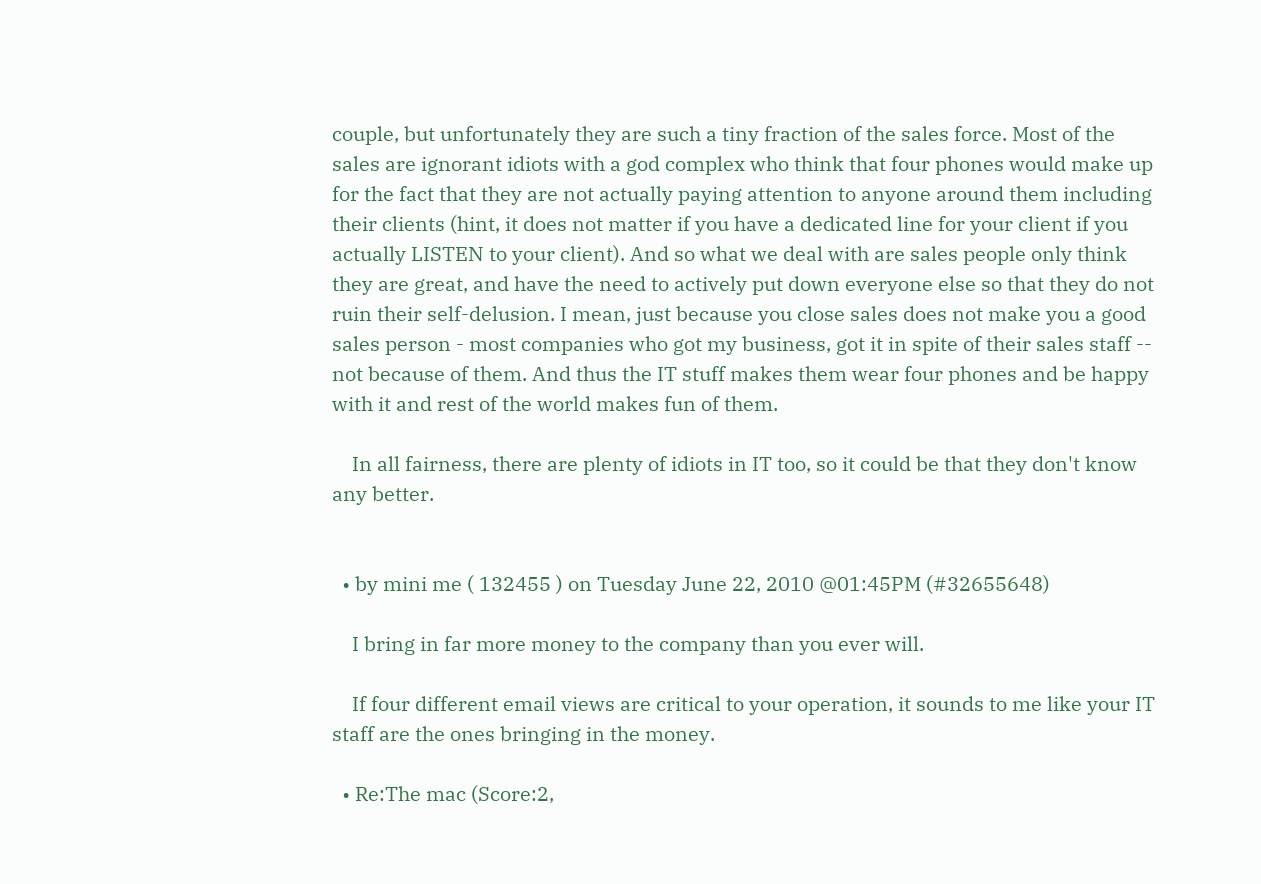couple, but unfortunately they are such a tiny fraction of the sales force. Most of the sales are ignorant idiots with a god complex who think that four phones would make up for the fact that they are not actually paying attention to anyone around them including their clients (hint, it does not matter if you have a dedicated line for your client if you actually LISTEN to your client). And so what we deal with are sales people only think they are great, and have the need to actively put down everyone else so that they do not ruin their self-delusion. I mean, just because you close sales does not make you a good sales person - most companies who got my business, got it in spite of their sales staff -- not because of them. And thus the IT stuff makes them wear four phones and be happy with it and rest of the world makes fun of them.

    In all fairness, there are plenty of idiots in IT too, so it could be that they don't know any better.


  • by mini me ( 132455 ) on Tuesday June 22, 2010 @01:45PM (#32655648)

    I bring in far more money to the company than you ever will.

    If four different email views are critical to your operation, it sounds to me like your IT staff are the ones bringing in the money.

  • Re:The mac (Score:2,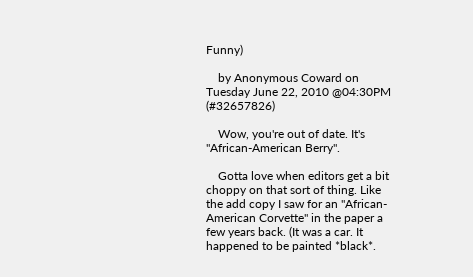Funny)

    by Anonymous Coward on Tuesday June 22, 2010 @04:30PM (#32657826)

    Wow, you're out of date. It's "African-American Berry".

    Gotta love when editors get a bit choppy on that sort of thing. Like the add copy I saw for an "African-American Corvette" in the paper a few years back. (It was a car. It happened to be painted *black*.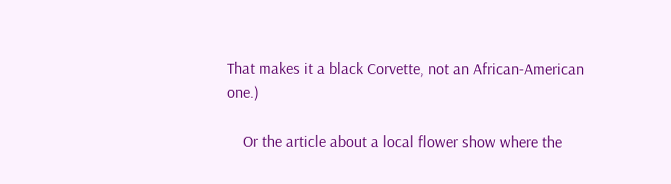That makes it a black Corvette, not an African-American one.)

    Or the article about a local flower show where the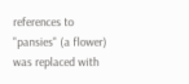references to "pansies" (a flower) was replaced with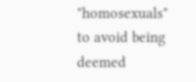"homosexuals" to avoid being deemed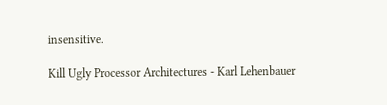insensitive.

Kill Ugly Processor Architectures - Karl Lehenbauer